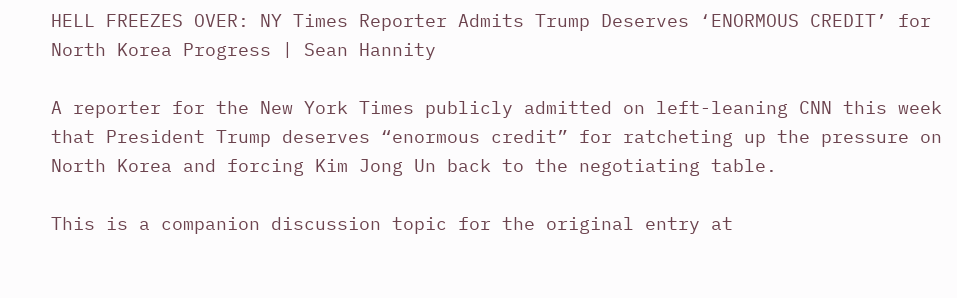HELL FREEZES OVER: NY Times Reporter Admits Trump Deserves ‘ENORMOUS CREDIT’ for North Korea Progress | Sean Hannity

A reporter for the New York Times publicly admitted on left-leaning CNN this week that President Trump deserves “enormous credit” for ratcheting up the pressure on North Korea and forcing Kim Jong Un back to the negotiating table.

This is a companion discussion topic for the original entry at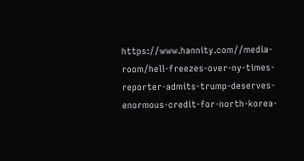https://www.hannity.com//media-room/hell-freezes-over-ny-times-reporter-admits-trump-deserves-enormous-credit-for-north-korea-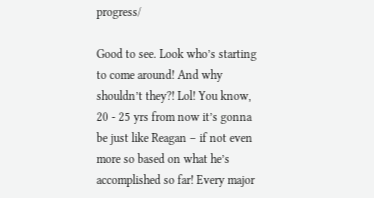progress/

Good to see. Look who’s starting to come around! And why shouldn’t they?! Lol! You know, 20 - 25 yrs from now it’s gonna be just like Reagan – if not even more so based on what he’s accomplished so far! Every major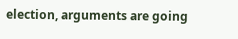election, arguments are going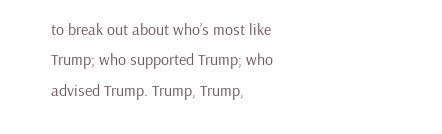to break out about who’s most like Trump; who supported Trump; who advised Trump. Trump, Trump,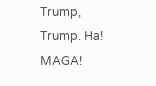Trump, Trump. Ha! MAGA!